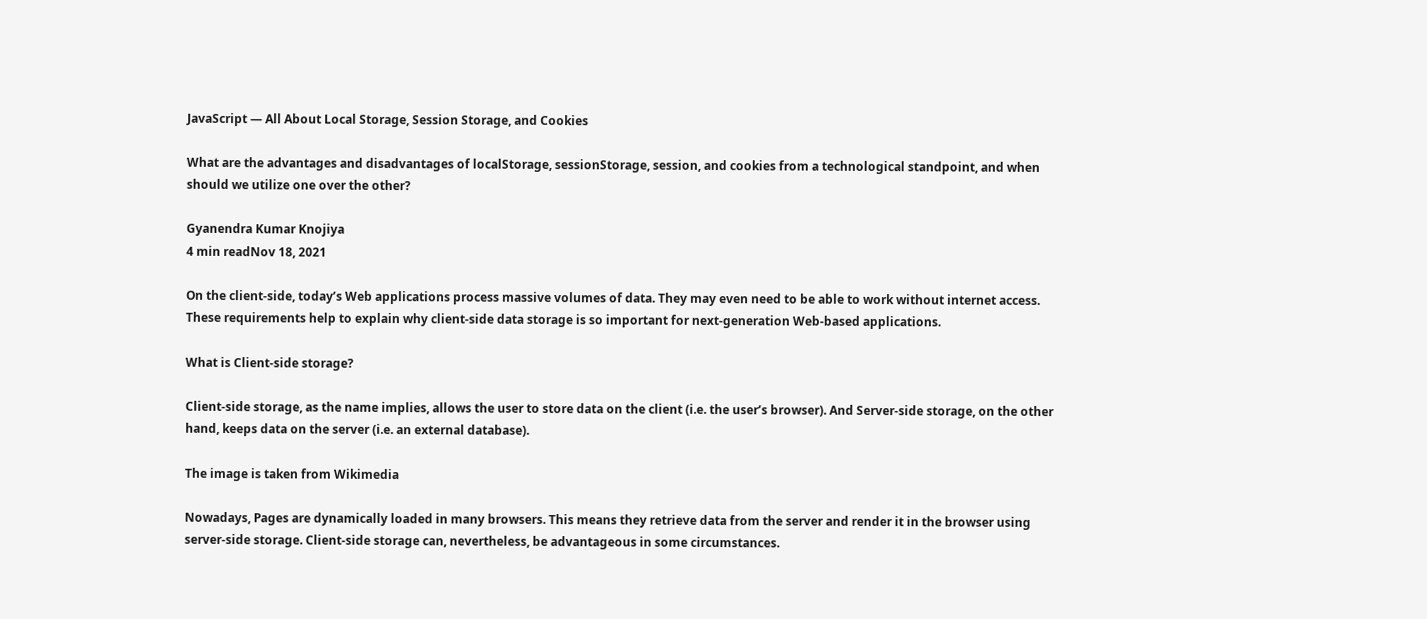JavaScript — All About Local Storage, Session Storage, and Cookies

What are the advantages and disadvantages of localStorage, sessionStorage, session, and cookies from a technological standpoint, and when should we utilize one over the other?

Gyanendra Kumar Knojiya
4 min readNov 18, 2021

On the client-side, today’s Web applications process massive volumes of data. They may even need to be able to work without internet access. These requirements help to explain why client-side data storage is so important for next-generation Web-based applications.

What is Client-side storage?

Client-side storage, as the name implies, allows the user to store data on the client (i.e. the user’s browser). And Server-side storage, on the other hand, keeps data on the server (i.e. an external database).

The image is taken from Wikimedia

Nowadays, Pages are dynamically loaded in many browsers. This means they retrieve data from the server and render it in the browser using server-side storage. Client-side storage can, nevertheless, be advantageous in some circumstances.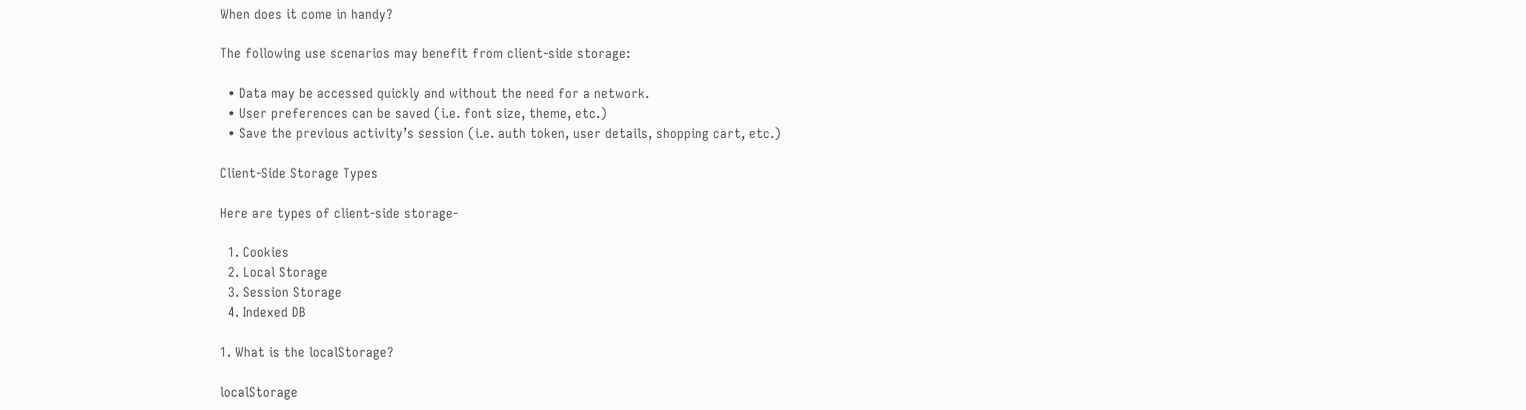When does it come in handy?

The following use scenarios may benefit from client-side storage:

  • Data may be accessed quickly and without the need for a network.
  • User preferences can be saved (i.e. font size, theme, etc.)
  • Save the previous activity’s session (i.e. auth token, user details, shopping cart, etc.)

Client-Side Storage Types

Here are types of client-side storage-

  1. Cookies
  2. Local Storage
  3. Session Storage
  4. Indexed DB

1. What is the localStorage?

localStorage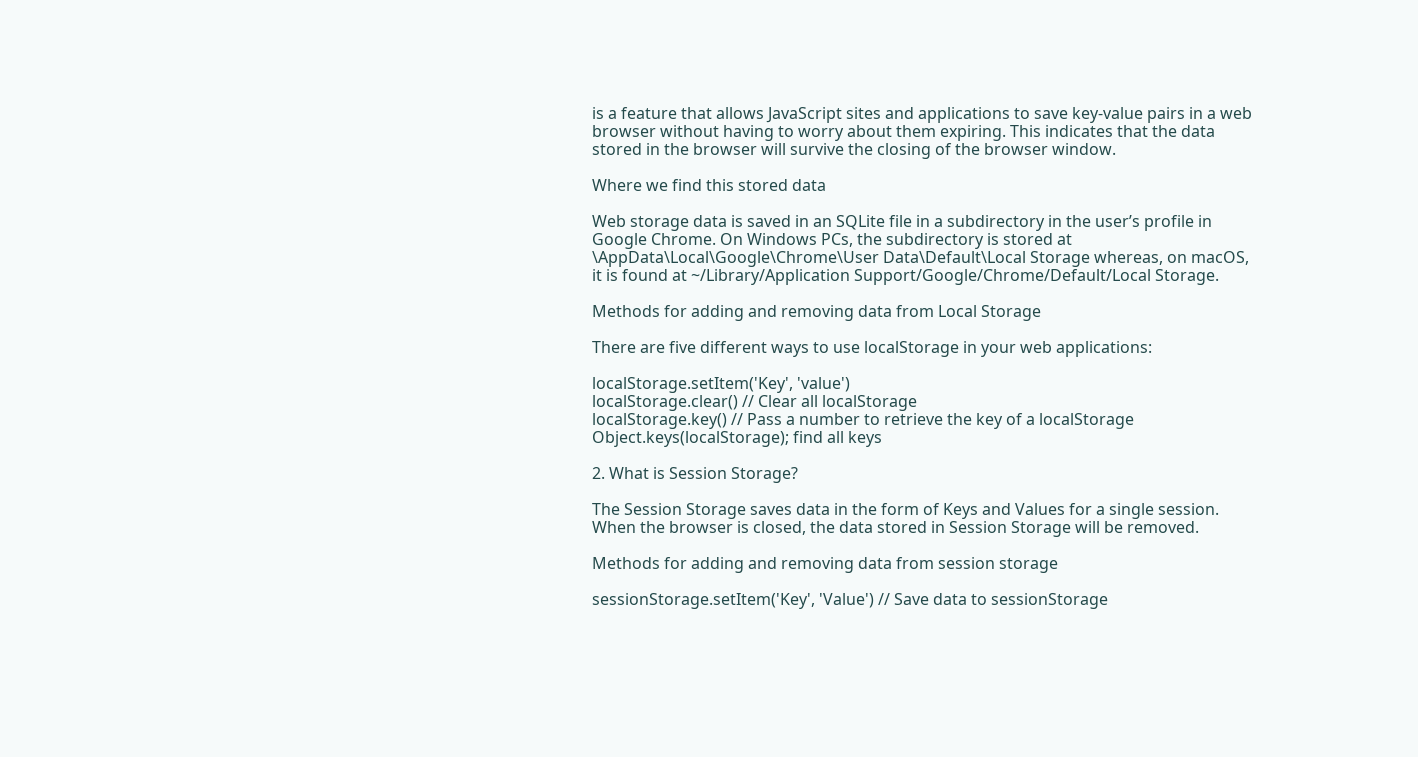is a feature that allows JavaScript sites and applications to save key-value pairs in a web browser without having to worry about them expiring. This indicates that the data stored in the browser will survive the closing of the browser window.

Where we find this stored data

Web storage data is saved in an SQLite file in a subdirectory in the user’s profile in Google Chrome. On Windows PCs, the subdirectory is stored at \AppData\Local\Google\Chrome\User Data\Default\Local Storage whereas, on macOS, it is found at ~/Library/Application Support/Google/Chrome/Default/Local Storage.

Methods for adding and removing data from Local Storage

There are five different ways to use localStorage in your web applications:

localStorage.setItem('Key', 'value')
localStorage.clear() // Clear all localStorage
localStorage.key() // Pass a number to retrieve the key of a localStorage
Object.keys(localStorage); find all keys

2. What is Session Storage?

The Session Storage saves data in the form of Keys and Values for a single session. When the browser is closed, the data stored in Session Storage will be removed.

Methods for adding and removing data from session storage

sessionStorage.setItem('Key', 'Value') // Save data to sessionStorage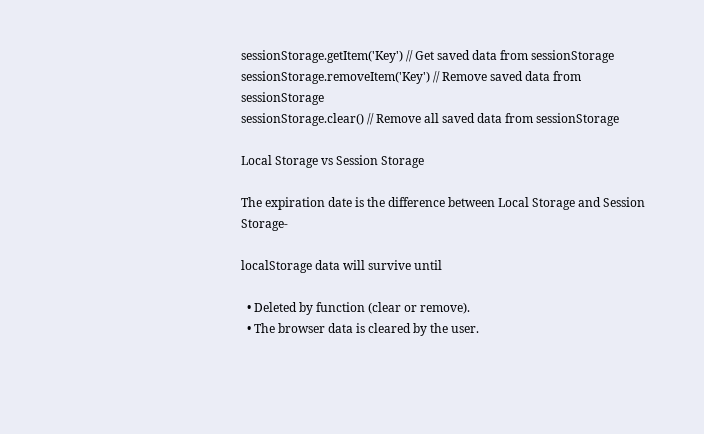sessionStorage.getItem('Key') // Get saved data from sessionStorage
sessionStorage.removeItem('Key') // Remove saved data from sessionStorage
sessionStorage.clear() // Remove all saved data from sessionStorage

Local Storage vs Session Storage

The expiration date is the difference between Local Storage and Session Storage-

localStorage data will survive until

  • Deleted by function (clear or remove).
  • The browser data is cleared by the user.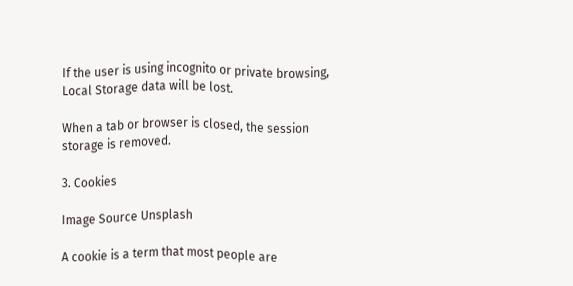If the user is using incognito or private browsing, Local Storage data will be lost.

When a tab or browser is closed, the session storage is removed.

3. Cookies

Image Source Unsplash

A cookie is a term that most people are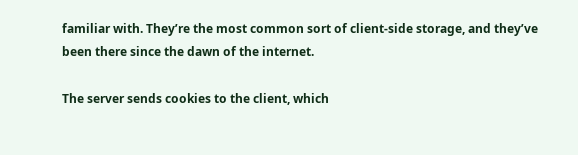familiar with. They’re the most common sort of client-side storage, and they’ve been there since the dawn of the internet.

The server sends cookies to the client, which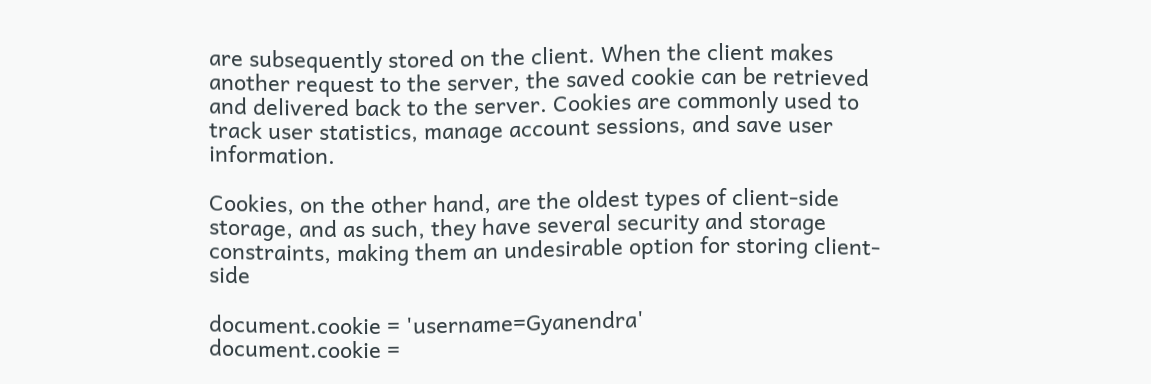are subsequently stored on the client. When the client makes another request to the server, the saved cookie can be retrieved and delivered back to the server. Cookies are commonly used to track user statistics, manage account sessions, and save user information.

Cookies, on the other hand, are the oldest types of client-side storage, and as such, they have several security and storage constraints, making them an undesirable option for storing client-side

document.cookie = 'username=Gyanendra'
document.cookie =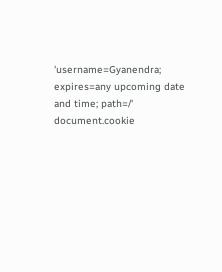'username=Gyanendra; expires=any upcoming date and time; path=/'
document.cookie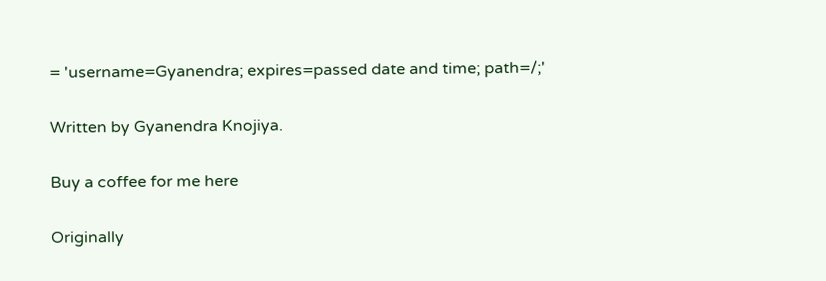= 'username=Gyanendra; expires=passed date and time; path=/;'

Written by Gyanendra Knojiya.

Buy a coffee for me here

Originally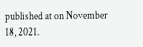published at on November 18, 2021.